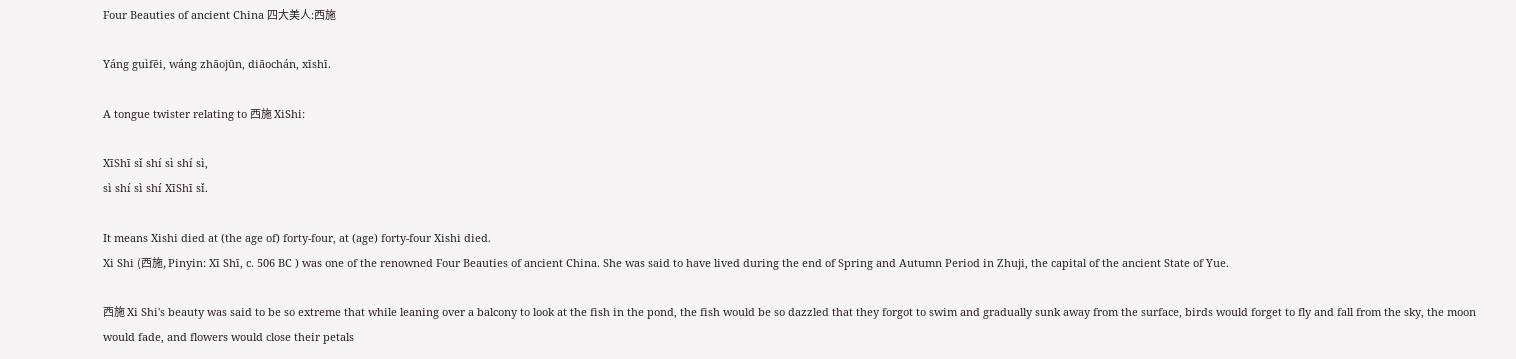Four Beauties of ancient China 四大美人:西施

Yáng guìfēi, wáng zhāojūn, diāochán, xīshī.

A tongue twister relating to 西施 XiShi:

XīShī sǐ shí sì shí sì,
sì shí sì shí XīShī sǐ.

It means Xishi died at (the age of) forty-four, at (age) forty-four Xishi died.
Xi Shi (西施, Pinyin: Xī Shī, c. 506 BC ) was one of the renowned Four Beauties of ancient China. She was said to have lived during the end of Spring and Autumn Period in Zhuji, the capital of the ancient State of Yue.

西施 Xi Shi's beauty was said to be so extreme that while leaning over a balcony to look at the fish in the pond, the fish would be so dazzled that they forgot to swim and gradually sunk away from the surface, birds would forget to fly and fall from the sky, the moon would fade, and flowers would close their petals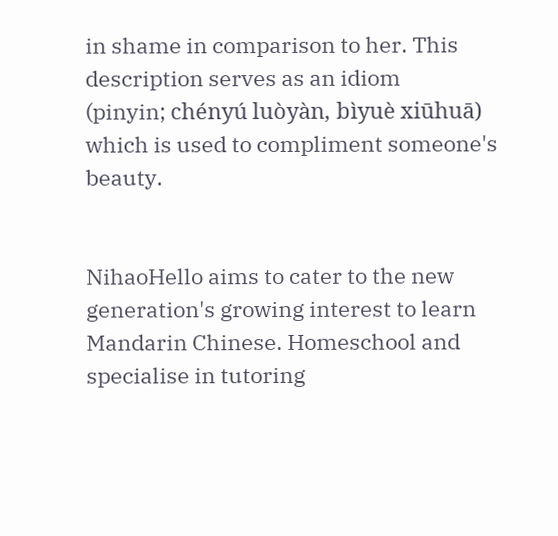in shame in comparison to her. This description serves as an idiom
(pinyin; chényú luòyàn, bìyuè xiūhuā)
which is used to compliment someone's beauty.


NihaoHello aims to cater to the new generation's growing interest to learn Mandarin Chinese. Homeschool and specialise in tutoring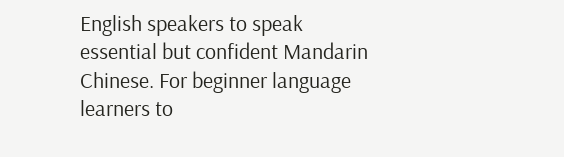English speakers to speak essential but confident Mandarin Chinese. For beginner language learners to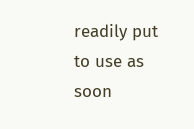readily put to use as soon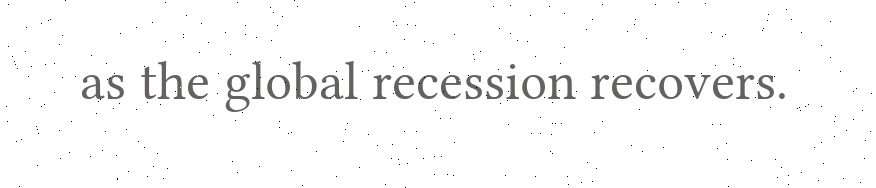as the global recession recovers.